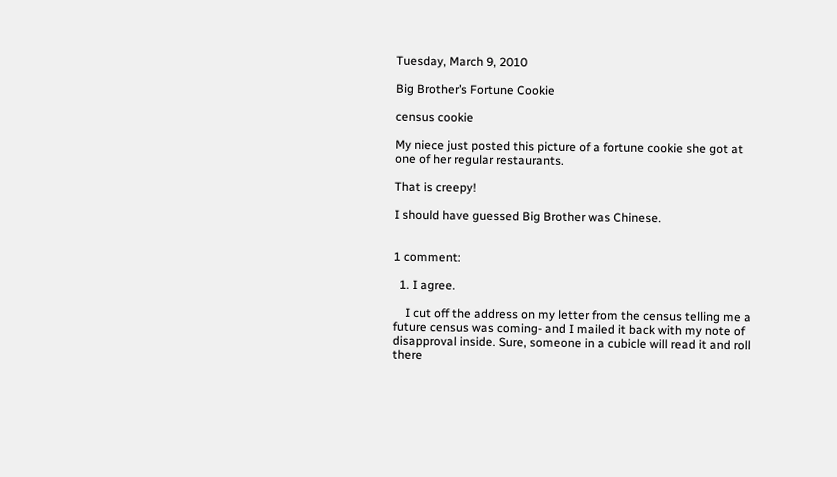Tuesday, March 9, 2010

Big Brother’s Fortune Cookie

census cookie

My niece just posted this picture of a fortune cookie she got at one of her regular restaurants.

That is creepy!

I should have guessed Big Brother was Chinese.


1 comment:

  1. I agree.

    I cut off the address on my letter from the census telling me a future census was coming- and I mailed it back with my note of disapproval inside. Sure, someone in a cubicle will read it and roll there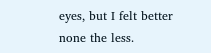eyes, but I felt better none the less.